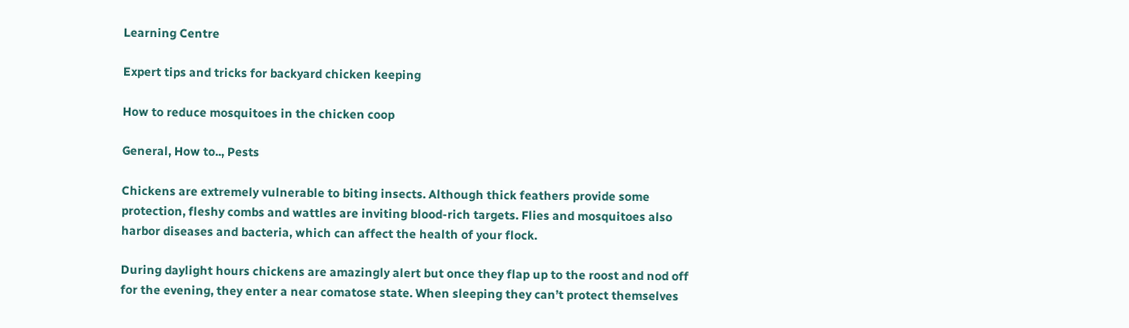Learning Centre

Expert tips and tricks for backyard chicken keeping

How to reduce mosquitoes in the chicken coop

General, How to.., Pests

Chickens are extremely vulnerable to biting insects. Although thick feathers provide some protection, fleshy combs and wattles are inviting blood-rich targets. Flies and mosquitoes also harbor diseases and bacteria, which can affect the health of your flock.

During daylight hours chickens are amazingly alert but once they flap up to the roost and nod off for the evening, they enter a near comatose state. When sleeping they can’t protect themselves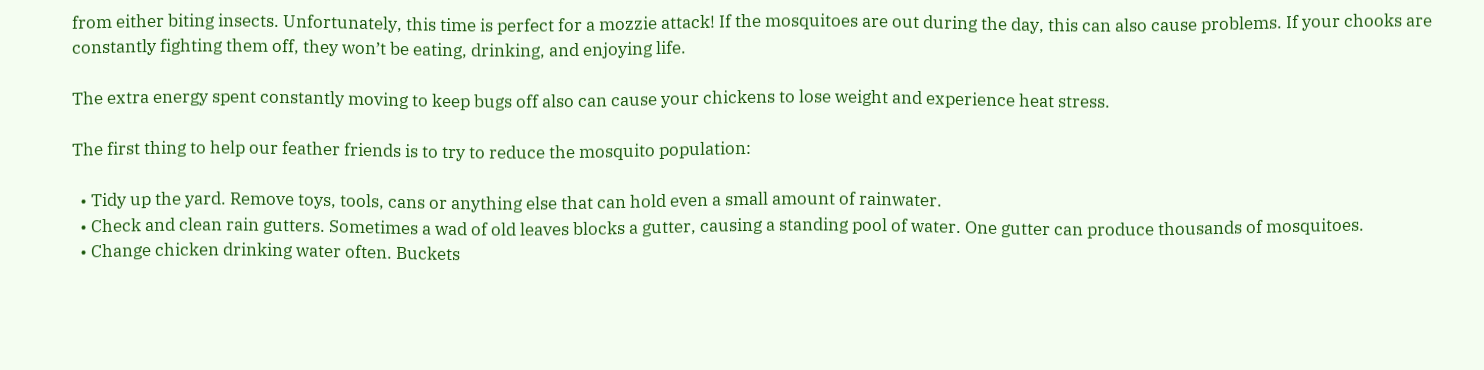from either biting insects. Unfortunately, this time is perfect for a mozzie attack! If the mosquitoes are out during the day, this can also cause problems. If your chooks are constantly fighting them off, they won’t be eating, drinking, and enjoying life.

The extra energy spent constantly moving to keep bugs off also can cause your chickens to lose weight and experience heat stress.

The first thing to help our feather friends is to try to reduce the mosquito population:

  • Tidy up the yard. Remove toys, tools, cans or anything else that can hold even a small amount of rainwater.
  • Check and clean rain gutters. Sometimes a wad of old leaves blocks a gutter, causing a standing pool of water. One gutter can produce thousands of mosquitoes.
  • Change chicken drinking water often. Buckets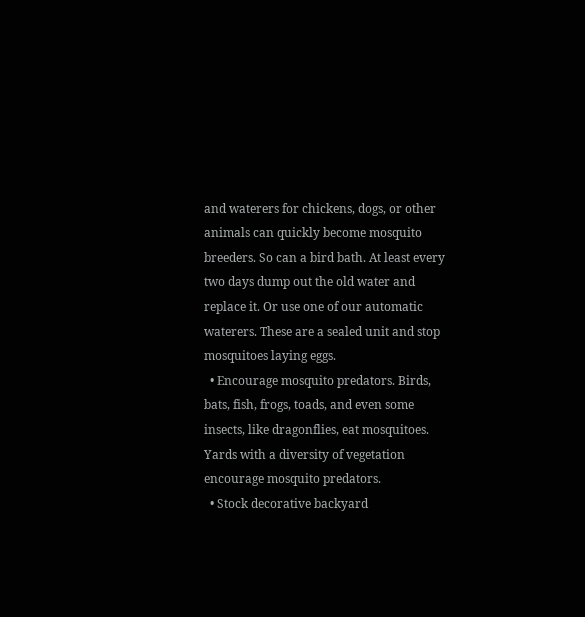and waterers for chickens, dogs, or other animals can quickly become mosquito breeders. So can a bird bath. At least every two days dump out the old water and replace it. Or use one of our automatic waterers. These are a sealed unit and stop mosquitoes laying eggs.
  • Encourage mosquito predators. Birds, bats, fish, frogs, toads, and even some insects, like dragonflies, eat mosquitoes. Yards with a diversity of vegetation encourage mosquito predators.
  • Stock decorative backyard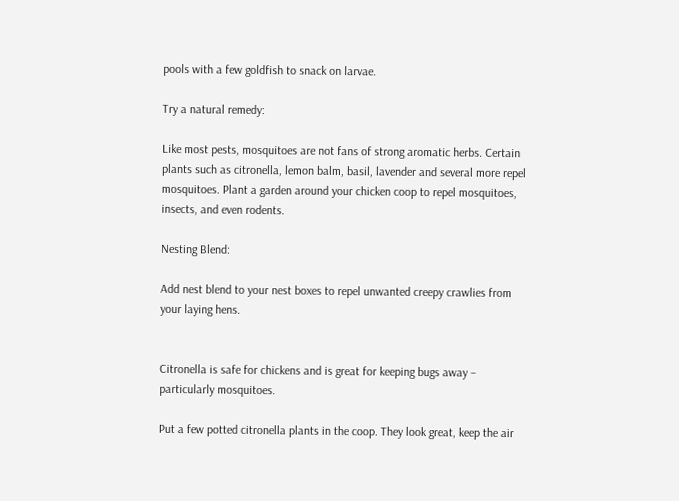pools with a few goldfish to snack on larvae.

Try a natural remedy:

Like most pests, mosquitoes are not fans of strong aromatic herbs. Certain plants such as citronella, lemon balm, basil, lavender and several more repel mosquitoes. Plant a garden around your chicken coop to repel mosquitoes, insects, and even rodents.

Nesting Blend:

Add nest blend to your nest boxes to repel unwanted creepy crawlies from your laying hens.


Citronella is safe for chickens and is great for keeping bugs away – particularly mosquitoes.

Put a few potted citronella plants in the coop. They look great, keep the air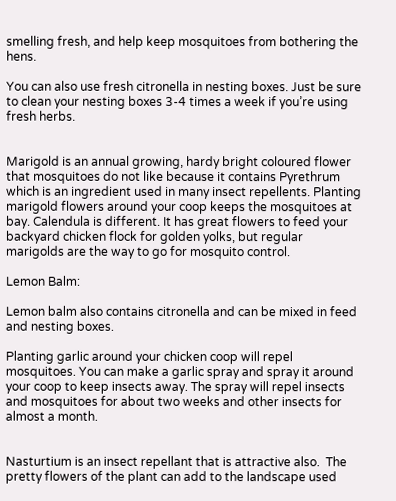smelling fresh, and help keep mosquitoes from bothering the hens.

You can also use fresh citronella in nesting boxes. Just be sure to clean your nesting boxes 3-4 times a week if you’re using fresh herbs.


Marigold is an annual growing, hardy bright coloured flower that mosquitoes do not like because it contains Pyrethrum which is an ingredient used in many insect repellents. Planting marigold flowers around your coop keeps the mosquitoes at bay. Calendula is different. It has great flowers to feed your backyard chicken flock for golden yolks, but regular marigolds are the way to go for mosquito control.

Lemon Balm:

Lemon balm also contains citronella and can be mixed in feed and nesting boxes.

Planting garlic around your chicken coop will repel mosquitoes. You can make a garlic spray and spray it around your coop to keep insects away. The spray will repel insects and mosquitoes for about two weeks and other insects for almost a month.


Nasturtium is an insect repellant that is attractive also.  The pretty flowers of the plant can add to the landscape used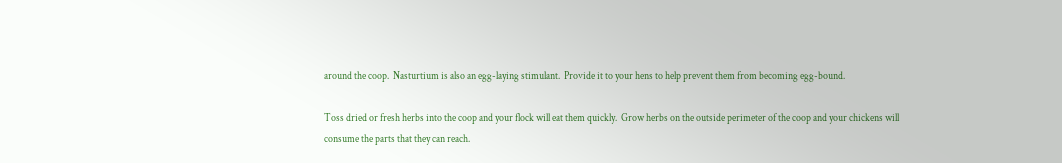around the coop.  Nasturtium is also an egg-laying stimulant.  Provide it to your hens to help prevent them from becoming egg-bound.

Toss dried or fresh herbs into the coop and your flock will eat them quickly.  Grow herbs on the outside perimeter of the coop and your chickens will consume the parts that they can reach.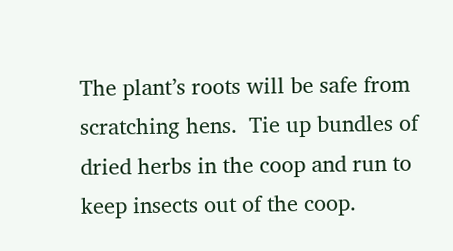The plant’s roots will be safe from scratching hens.  Tie up bundles of dried herbs in the coop and run to keep insects out of the coop.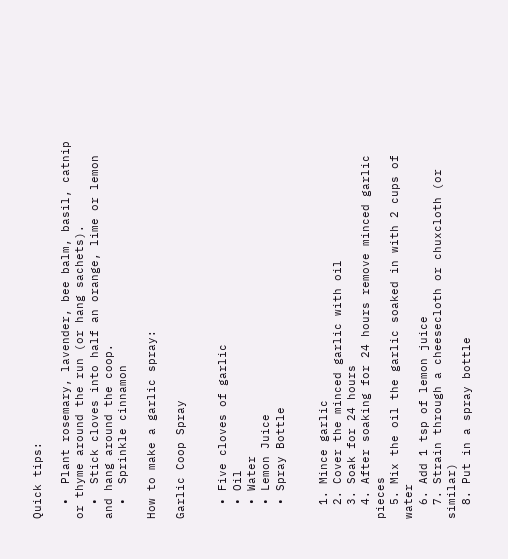Quick tips:

  •  Plant rosemary, lavender, bee balm, basil, catnip or thyme around the run (or hang sachets).
  •  Stick cloves into half an orange, lime or lemon and hang around the coop.
  •  Sprinkle cinnamon

How to make a garlic spray:

Garlic Coop Spray


  • Five cloves of garlic
  • Oil
  • Water
  • Lemon Juice
  • Spray Bottle


  1. Mince garlic
  2. Cover the minced garlic with oil
  3. Soak for 24 hours
  4. After soaking for 24 hours remove minced garlic pieces
  5. Mix the oil the garlic soaked in with 2 cups of water
  6. Add 1 tsp of lemon juice
  7. Strain through a cheesecloth or chuxcloth (or similar)
  8. Put in a spray bottle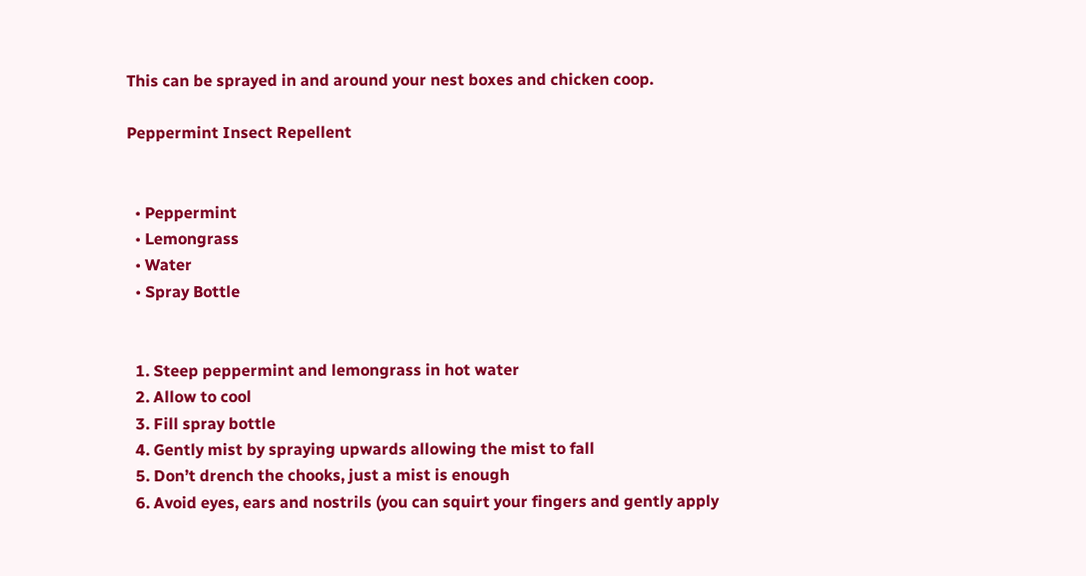This can be sprayed in and around your nest boxes and chicken coop.

Peppermint Insect Repellent


  • Peppermint
  • Lemongrass
  • Water
  • Spray Bottle


  1. Steep peppermint and lemongrass in hot water
  2. Allow to cool
  3. Fill spray bottle
  4. Gently mist by spraying upwards allowing the mist to fall
  5. Don’t drench the chooks, just a mist is enough
  6. Avoid eyes, ears and nostrils (you can squirt your fingers and gently apply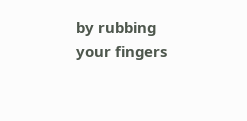by rubbing your fingers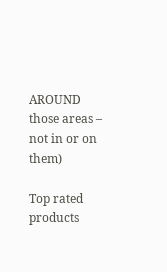AROUND those areas – not in or on them)

Top rated products